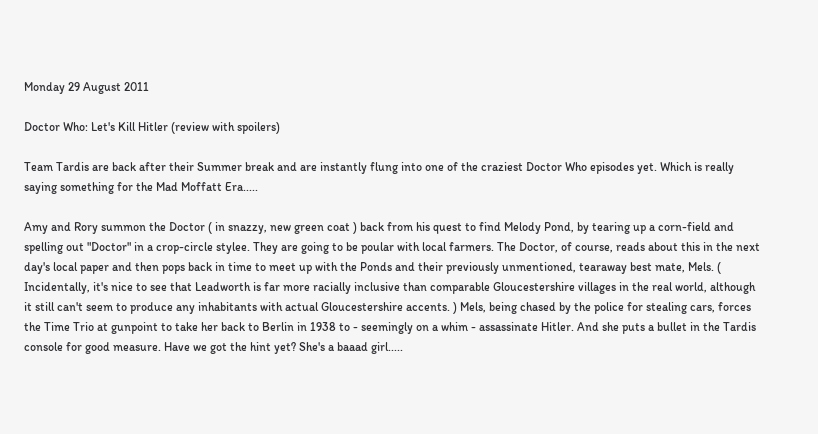Monday 29 August 2011

Doctor Who: Let's Kill Hitler (review with spoilers)

Team Tardis are back after their Summer break and are instantly flung into one of the craziest Doctor Who episodes yet. Which is really saying something for the Mad Moffatt Era.....

Amy and Rory summon the Doctor ( in snazzy, new green coat ) back from his quest to find Melody Pond, by tearing up a corn-field and spelling out "Doctor" in a crop-circle stylee. They are going to be poular with local farmers. The Doctor, of course, reads about this in the next day's local paper and then pops back in time to meet up with the Ponds and their previously unmentioned, tearaway best mate, Mels. ( Incidentally, it's nice to see that Leadworth is far more racially inclusive than comparable Gloucestershire villages in the real world, although it still can't seem to produce any inhabitants with actual Gloucestershire accents. ) Mels, being chased by the police for stealing cars, forces the Time Trio at gunpoint to take her back to Berlin in 1938 to - seemingly on a whim - assassinate Hitler. And she puts a bullet in the Tardis console for good measure. Have we got the hint yet? She's a baaad girl.....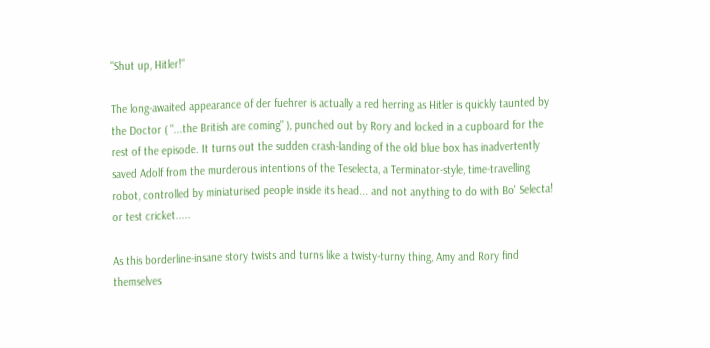"Shut up, Hitler!"

The long-awaited appearance of der fuehrer is actually a red herring as Hitler is quickly taunted by the Doctor ( "...the British are coming" ), punched out by Rory and locked in a cupboard for the rest of the episode. It turns out the sudden crash-landing of the old blue box has inadvertently saved Adolf from the murderous intentions of the Teselecta, a Terminator-style, time-travelling robot, controlled by miniaturised people inside its head... and not anything to do with Bo' Selecta! or test cricket.....

As this borderline-insane story twists and turns like a twisty-turny thing, Amy and Rory find themselves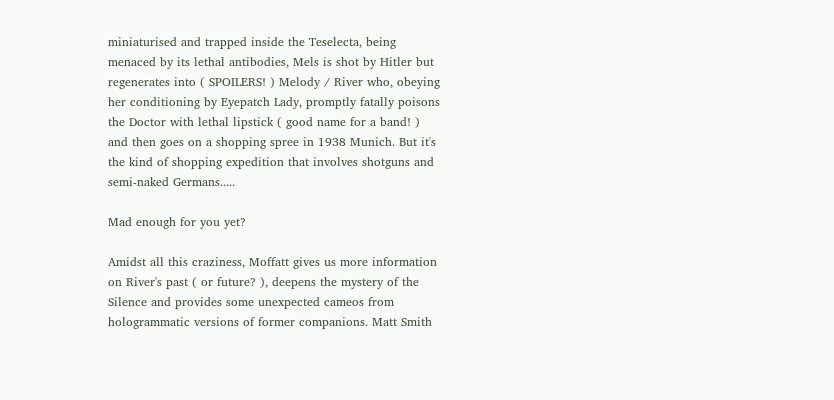miniaturised and trapped inside the Teselecta, being menaced by its lethal antibodies, Mels is shot by Hitler but regenerates into ( SPOILERS! ) Melody / River who, obeying her conditioning by Eyepatch Lady, promptly fatally poisons the Doctor with lethal lipstick ( good name for a band! ) and then goes on a shopping spree in 1938 Munich. But it's the kind of shopping expedition that involves shotguns and semi-naked Germans.....

Mad enough for you yet?

Amidst all this craziness, Moffatt gives us more information on River's past ( or future? ), deepens the mystery of the Silence and provides some unexpected cameos from hologrammatic versions of former companions. Matt Smith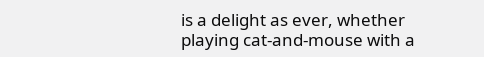is a delight as ever, whether playing cat-and-mouse with a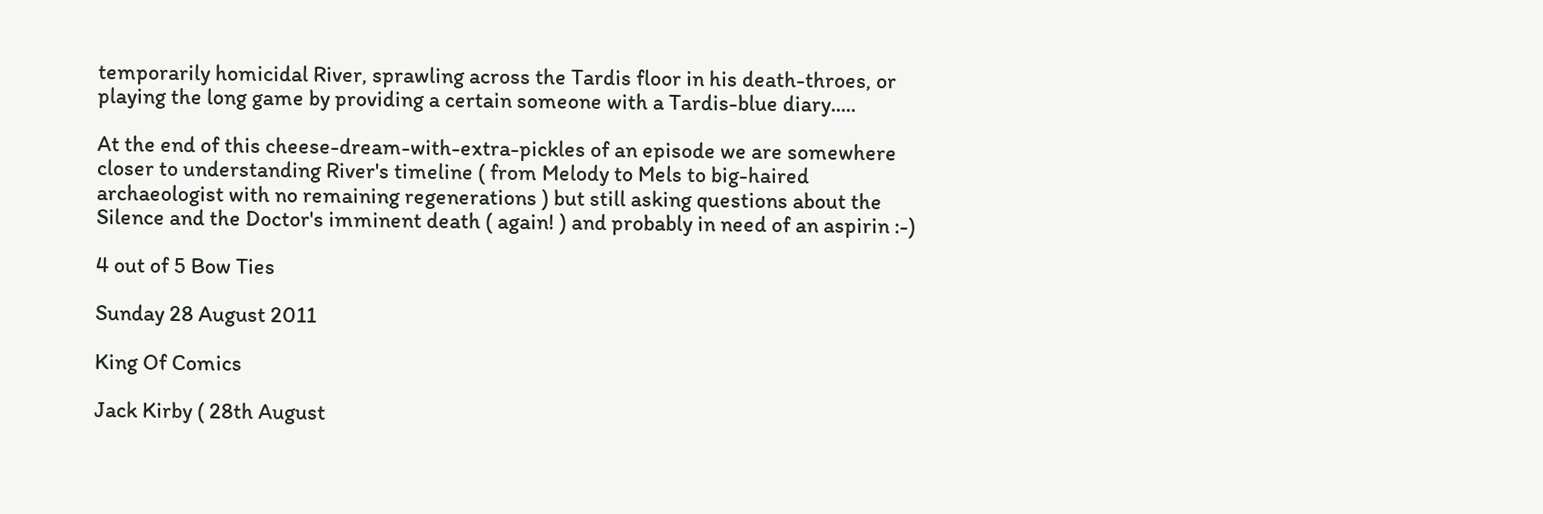temporarily homicidal River, sprawling across the Tardis floor in his death-throes, or playing the long game by providing a certain someone with a Tardis-blue diary.....

At the end of this cheese-dream-with-extra-pickles of an episode we are somewhere closer to understanding River's timeline ( from Melody to Mels to big-haired archaeologist with no remaining regenerations ) but still asking questions about the Silence and the Doctor's imminent death ( again! ) and probably in need of an aspirin :-)

4 out of 5 Bow Ties

Sunday 28 August 2011

King Of Comics

Jack Kirby ( 28th August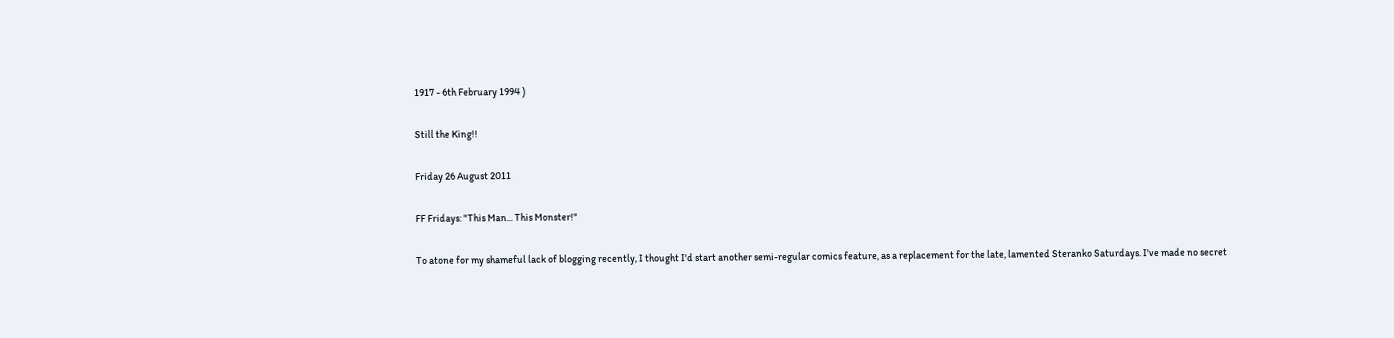1917 - 6th February 1994 )

Still the King!!

Friday 26 August 2011

FF Fridays: "This Man... This Monster!"

To atone for my shameful lack of blogging recently, I thought I'd start another semi-regular comics feature, as a replacement for the late, lamented Steranko Saturdays. I've made no secret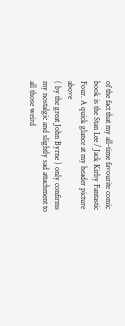of the fact that my all-time favourite comic book is the Stan Lee / Jack Kirby Fantastic Four. A quick glance at my header picture above
( by the great John Byrne ) only confirms my nostalgic and slightly sad attachment to all those weird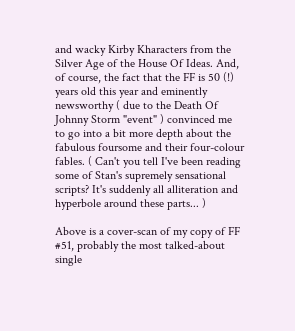and wacky Kirby Kharacters from the Silver Age of the House Of Ideas. And, of course, the fact that the FF is 50 (!) years old this year and eminently newsworthy ( due to the Death Of Johnny Storm "event" ) convinced me to go into a bit more depth about the fabulous foursome and their four-colour fables. ( Can't you tell I've been reading some of Stan's supremely sensational scripts? It's suddenly all alliteration and hyperbole around these parts... )

Above is a cover-scan of my copy of FF #51, probably the most talked-about single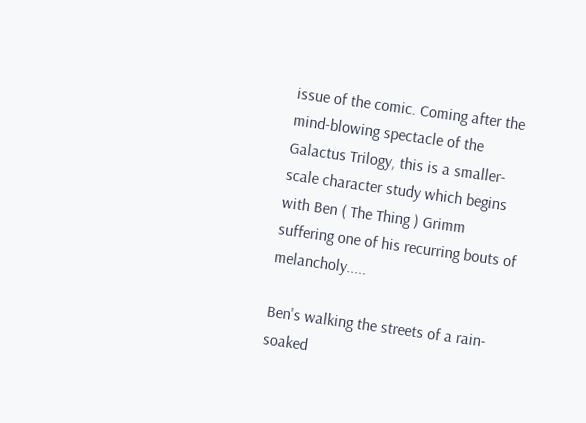issue of the comic. Coming after the mind-blowing spectacle of the Galactus Trilogy, this is a smaller-scale character study which begins with Ben ( The Thing ) Grimm suffering one of his recurring bouts of melancholy.....

Ben's walking the streets of a rain-soaked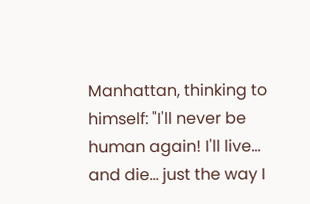Manhattan, thinking to himself: "I'll never be human again! I'll live... and die... just the way I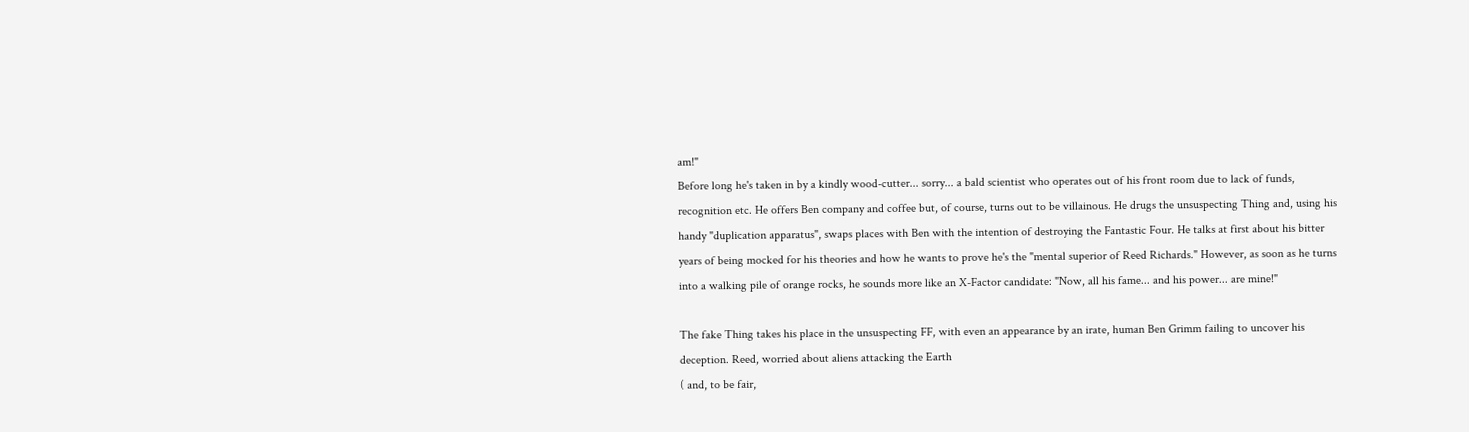am!"
Before long he's taken in by a kindly wood-cutter... sorry... a bald scientist who operates out of his front room due to lack of funds, recognition etc. He offers Ben company and coffee but, of course, turns out to be villainous. He drugs the unsuspecting Thing and, using his handy "duplication apparatus", swaps places with Ben with the intention of destroying the Fantastic Four. He talks at first about his bitter years of being mocked for his theories and how he wants to prove he's the "mental superior of Reed Richards." However, as soon as he turns into a walking pile of orange rocks, he sounds more like an X-Factor candidate: "Now, all his fame... and his power... are mine!"

The fake Thing takes his place in the unsuspecting FF, with even an appearance by an irate, human Ben Grimm failing to uncover his deception. Reed, worried about aliens attacking the Earth
( and, to be fair,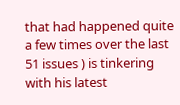that had happened quite a few times over the last 51 issues ) is tinkering with his latest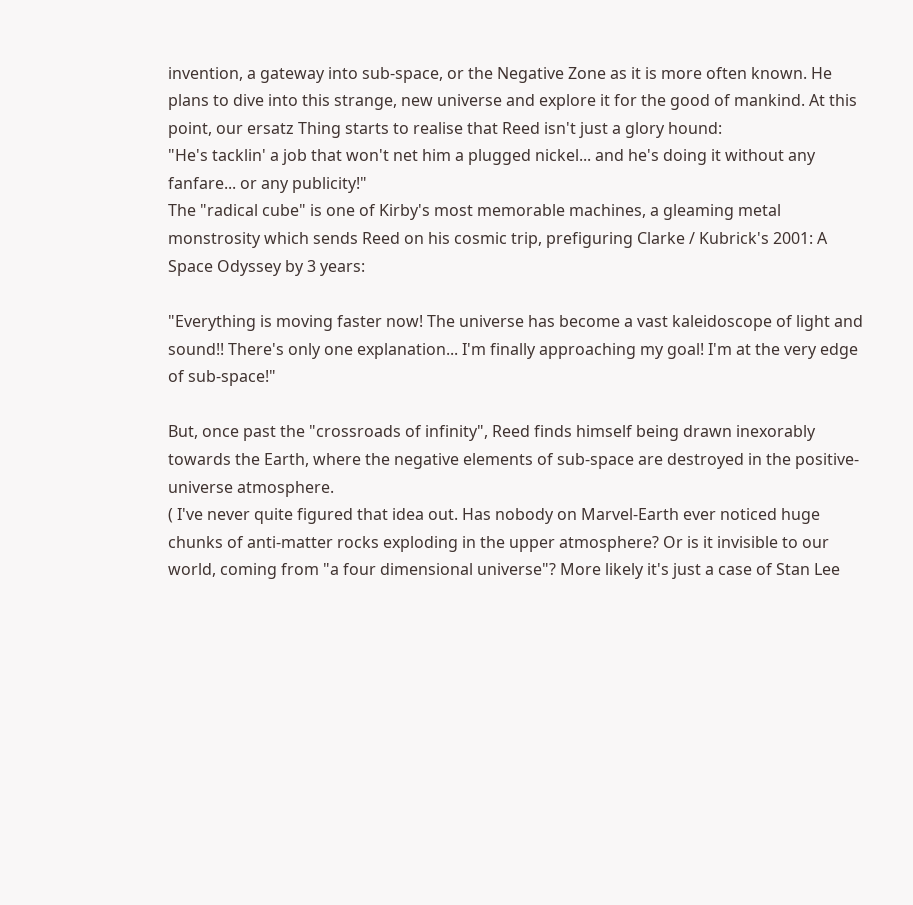invention, a gateway into sub-space, or the Negative Zone as it is more often known. He plans to dive into this strange, new universe and explore it for the good of mankind. At this point, our ersatz Thing starts to realise that Reed isn't just a glory hound:
"He's tacklin' a job that won't net him a plugged nickel... and he's doing it without any fanfare... or any publicity!"
The "radical cube" is one of Kirby's most memorable machines, a gleaming metal monstrosity which sends Reed on his cosmic trip, prefiguring Clarke / Kubrick's 2001: A Space Odyssey by 3 years:

"Everything is moving faster now! The universe has become a vast kaleidoscope of light and sound!! There's only one explanation... I'm finally approaching my goal! I'm at the very edge of sub-space!"

But, once past the "crossroads of infinity", Reed finds himself being drawn inexorably towards the Earth, where the negative elements of sub-space are destroyed in the positive-universe atmosphere.
( I've never quite figured that idea out. Has nobody on Marvel-Earth ever noticed huge chunks of anti-matter rocks exploding in the upper atmosphere? Or is it invisible to our world, coming from "a four dimensional universe"? More likely it's just a case of Stan Lee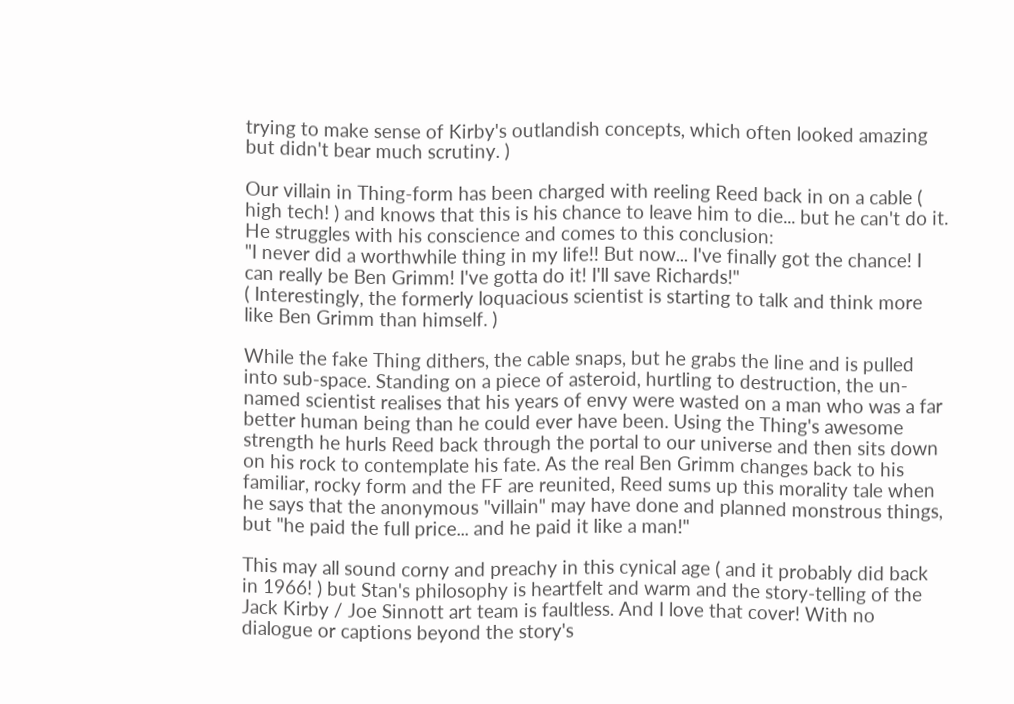trying to make sense of Kirby's outlandish concepts, which often looked amazing but didn't bear much scrutiny. )

Our villain in Thing-form has been charged with reeling Reed back in on a cable ( high tech! ) and knows that this is his chance to leave him to die... but he can't do it. He struggles with his conscience and comes to this conclusion:
"I never did a worthwhile thing in my life!! But now... I've finally got the chance! I can really be Ben Grimm! I've gotta do it! I'll save Richards!"
( Interestingly, the formerly loquacious scientist is starting to talk and think more like Ben Grimm than himself. )

While the fake Thing dithers, the cable snaps, but he grabs the line and is pulled into sub-space. Standing on a piece of asteroid, hurtling to destruction, the un-named scientist realises that his years of envy were wasted on a man who was a far better human being than he could ever have been. Using the Thing's awesome strength he hurls Reed back through the portal to our universe and then sits down on his rock to contemplate his fate. As the real Ben Grimm changes back to his familiar, rocky form and the FF are reunited, Reed sums up this morality tale when he says that the anonymous "villain" may have done and planned monstrous things, but "he paid the full price... and he paid it like a man!"

This may all sound corny and preachy in this cynical age ( and it probably did back in 1966! ) but Stan's philosophy is heartfelt and warm and the story-telling of the Jack Kirby / Joe Sinnott art team is faultless. And I love that cover! With no dialogue or captions beyond the story's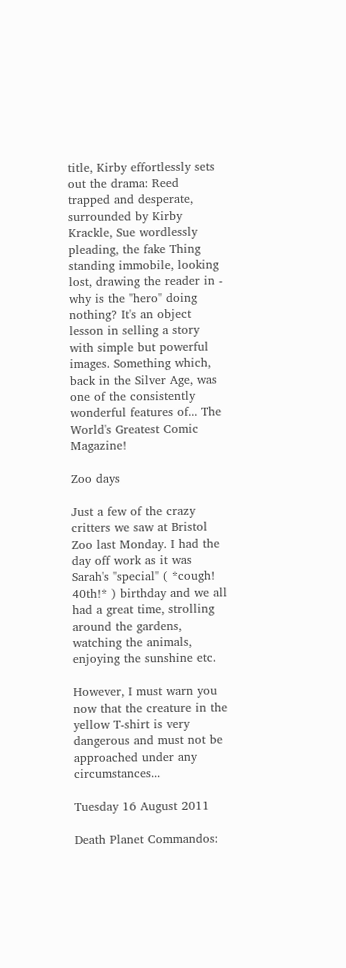title, Kirby effortlessly sets out the drama: Reed trapped and desperate, surrounded by Kirby Krackle, Sue wordlessly pleading, the fake Thing standing immobile, looking lost, drawing the reader in - why is the "hero" doing nothing? It's an object lesson in selling a story with simple but powerful images. Something which, back in the Silver Age, was one of the consistently wonderful features of... The World's Greatest Comic Magazine!

Zoo days

Just a few of the crazy critters we saw at Bristol Zoo last Monday. I had the day off work as it was Sarah's "special" ( *cough! 40th!* ) birthday and we all had a great time, strolling around the gardens, watching the animals, enjoying the sunshine etc.

However, I must warn you now that the creature in the yellow T-shirt is very dangerous and must not be approached under any circumstances...

Tuesday 16 August 2011

Death Planet Commandos: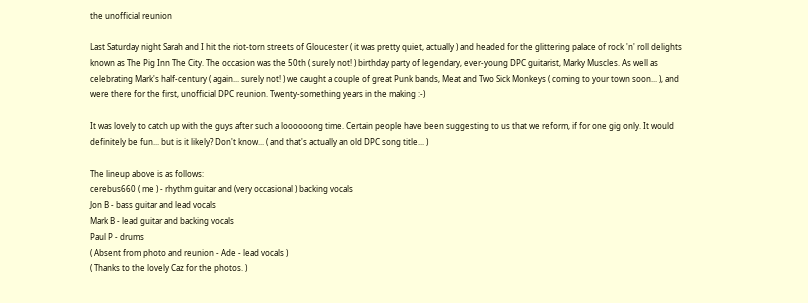the unofficial reunion

Last Saturday night Sarah and I hit the riot-torn streets of Gloucester ( it was pretty quiet, actually ) and headed for the glittering palace of rock 'n' roll delights known as The Pig Inn The City. The occasion was the 50th ( surely not! ) birthday party of legendary, ever-young DPC guitarist, Marky Muscles. As well as celebrating Mark's half-century ( again... surely not! ) we caught a couple of great Punk bands, Meat and Two Sick Monkeys ( coming to your town soon... ), and were there for the first, unofficial DPC reunion. Twenty-something years in the making :-)

It was lovely to catch up with the guys after such a loooooong time. Certain people have been suggesting to us that we reform, if for one gig only. It would definitely be fun... but is it likely? Don't know... ( and that's actually an old DPC song title... )

The lineup above is as follows:
cerebus660 ( me ) - rhythm guitar and (very occasional ) backing vocals
Jon B - bass guitar and lead vocals
Mark B - lead guitar and backing vocals
Paul P - drums
( Absent from photo and reunion - Ade - lead vocals )
( Thanks to the lovely Caz for the photos. )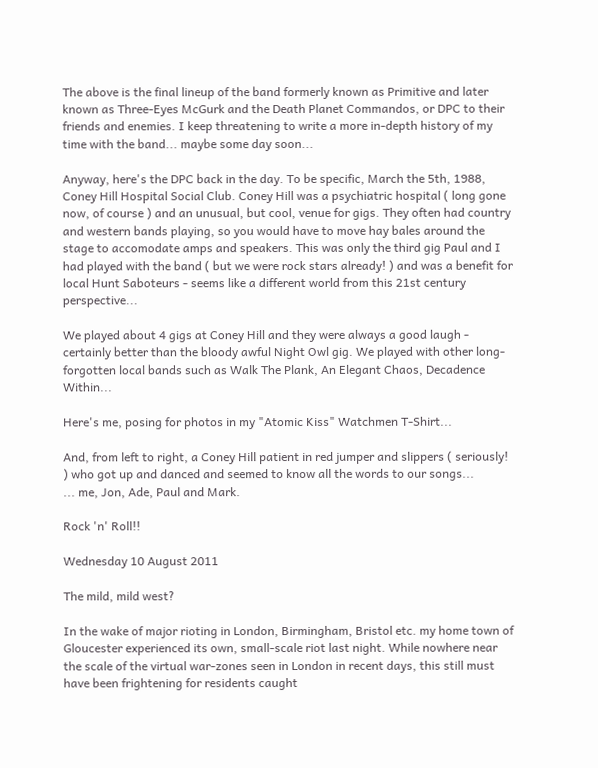The above is the final lineup of the band formerly known as Primitive and later known as Three-Eyes McGurk and the Death Planet Commandos, or DPC to their friends and enemies. I keep threatening to write a more in-depth history of my time with the band... maybe some day soon...

Anyway, here's the DPC back in the day. To be specific, March the 5th, 1988, Coney Hill Hospital Social Club. Coney Hill was a psychiatric hospital ( long gone now, of course ) and an unusual, but cool, venue for gigs. They often had country and western bands playing, so you would have to move hay bales around the stage to accomodate amps and speakers. This was only the third gig Paul and I had played with the band ( but we were rock stars already! ) and was a benefit for local Hunt Saboteurs - seems like a different world from this 21st century perspective...

We played about 4 gigs at Coney Hill and they were always a good laugh - certainly better than the bloody awful Night Owl gig. We played with other long-forgotten local bands such as Walk The Plank, An Elegant Chaos, Decadence Within...

Here's me, posing for photos in my "Atomic Kiss" Watchmen T-Shirt...

And, from left to right, a Coney Hill patient in red jumper and slippers ( seriously! ) who got up and danced and seemed to know all the words to our songs...
... me, Jon, Ade, Paul and Mark.

Rock 'n' Roll!!

Wednesday 10 August 2011

The mild, mild west?

In the wake of major rioting in London, Birmingham, Bristol etc. my home town of Gloucester experienced its own, small-scale riot last night. While nowhere near the scale of the virtual war-zones seen in London in recent days, this still must have been frightening for residents caught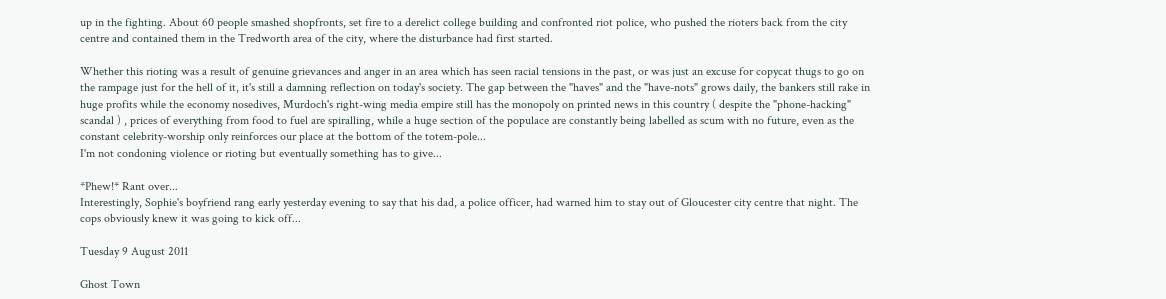up in the fighting. About 60 people smashed shopfronts, set fire to a derelict college building and confronted riot police, who pushed the rioters back from the city centre and contained them in the Tredworth area of the city, where the disturbance had first started.

Whether this rioting was a result of genuine grievances and anger in an area which has seen racial tensions in the past, or was just an excuse for copycat thugs to go on the rampage just for the hell of it, it's still a damning reflection on today's society. The gap between the "haves" and the "have-nots" grows daily, the bankers still rake in huge profits while the economy nosedives, Murdoch's right-wing media empire still has the monopoly on printed news in this country ( despite the "phone-hacking" scandal ) , prices of everything from food to fuel are spiralling, while a huge section of the populace are constantly being labelled as scum with no future, even as the constant celebrity-worship only reinforces our place at the bottom of the totem-pole...
I'm not condoning violence or rioting but eventually something has to give...

*Phew!* Rant over...
Interestingly, Sophie's boyfriend rang early yesterday evening to say that his dad, a police officer, had warned him to stay out of Gloucester city centre that night. The cops obviously knew it was going to kick off...

Tuesday 9 August 2011

Ghost Town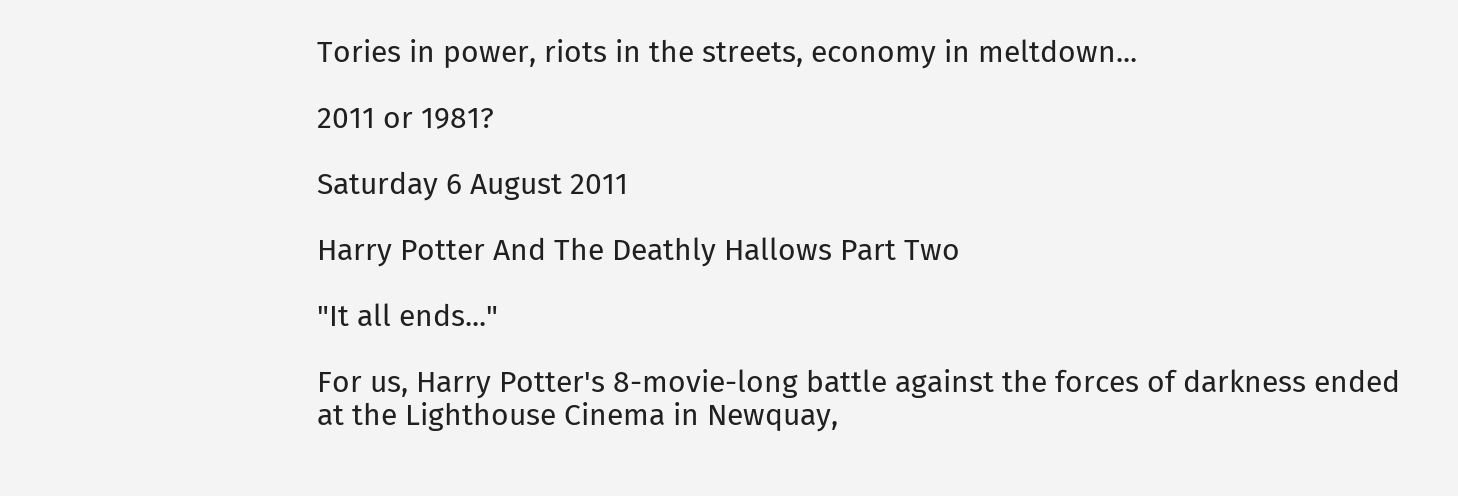Tories in power, riots in the streets, economy in meltdown...

2011 or 1981?

Saturday 6 August 2011

Harry Potter And The Deathly Hallows Part Two

"It all ends..."

For us, Harry Potter's 8-movie-long battle against the forces of darkness ended at the Lighthouse Cinema in Newquay,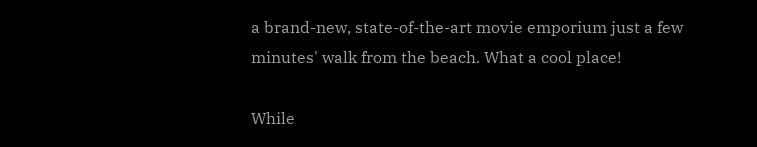a brand-new, state-of-the-art movie emporium just a few minutes' walk from the beach. What a cool place!

While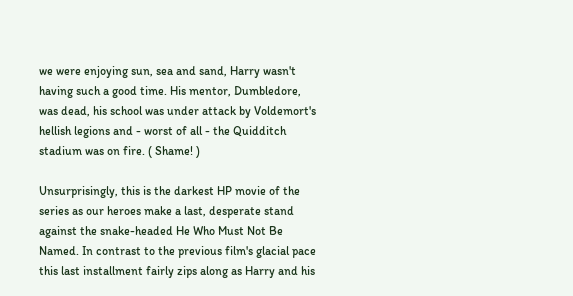we were enjoying sun, sea and sand, Harry wasn't having such a good time. His mentor, Dumbledore, was dead, his school was under attack by Voldemort's hellish legions and - worst of all - the Quidditch stadium was on fire. ( Shame! )

Unsurprisingly, this is the darkest HP movie of the series as our heroes make a last, desperate stand against the snake-headed He Who Must Not Be Named. In contrast to the previous film's glacial pace this last installment fairly zips along as Harry and his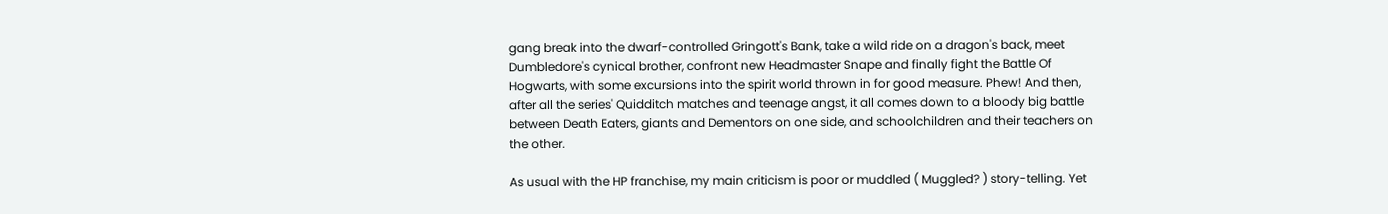gang break into the dwarf-controlled Gringott's Bank, take a wild ride on a dragon's back, meet Dumbledore's cynical brother, confront new Headmaster Snape and finally fight the Battle Of Hogwarts, with some excursions into the spirit world thrown in for good measure. Phew! And then, after all the series' Quidditch matches and teenage angst, it all comes down to a bloody big battle between Death Eaters, giants and Dementors on one side, and schoolchildren and their teachers on the other.

As usual with the HP franchise, my main criticism is poor or muddled ( Muggled? ) story-telling. Yet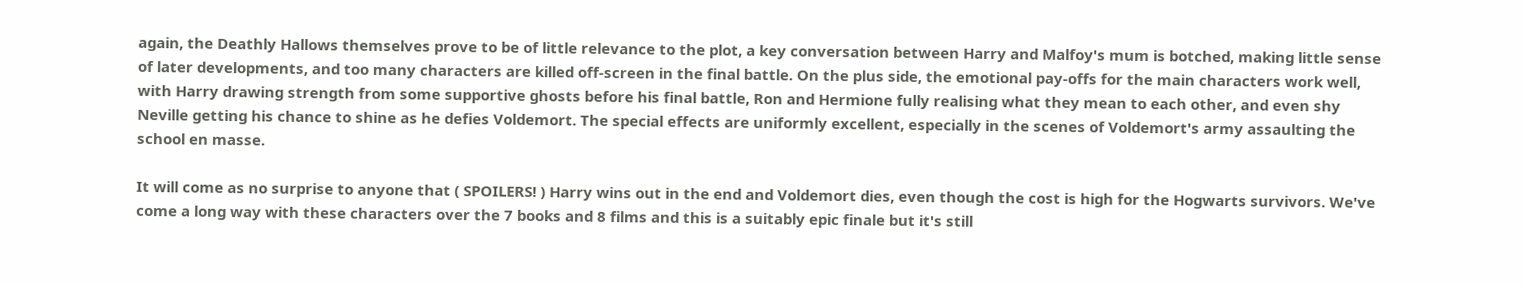again, the Deathly Hallows themselves prove to be of little relevance to the plot, a key conversation between Harry and Malfoy's mum is botched, making little sense of later developments, and too many characters are killed off-screen in the final battle. On the plus side, the emotional pay-offs for the main characters work well, with Harry drawing strength from some supportive ghosts before his final battle, Ron and Hermione fully realising what they mean to each other, and even shy Neville getting his chance to shine as he defies Voldemort. The special effects are uniformly excellent, especially in the scenes of Voldemort's army assaulting the school en masse.

It will come as no surprise to anyone that ( SPOILERS! ) Harry wins out in the end and Voldemort dies, even though the cost is high for the Hogwarts survivors. We've come a long way with these characters over the 7 books and 8 films and this is a suitably epic finale but it's still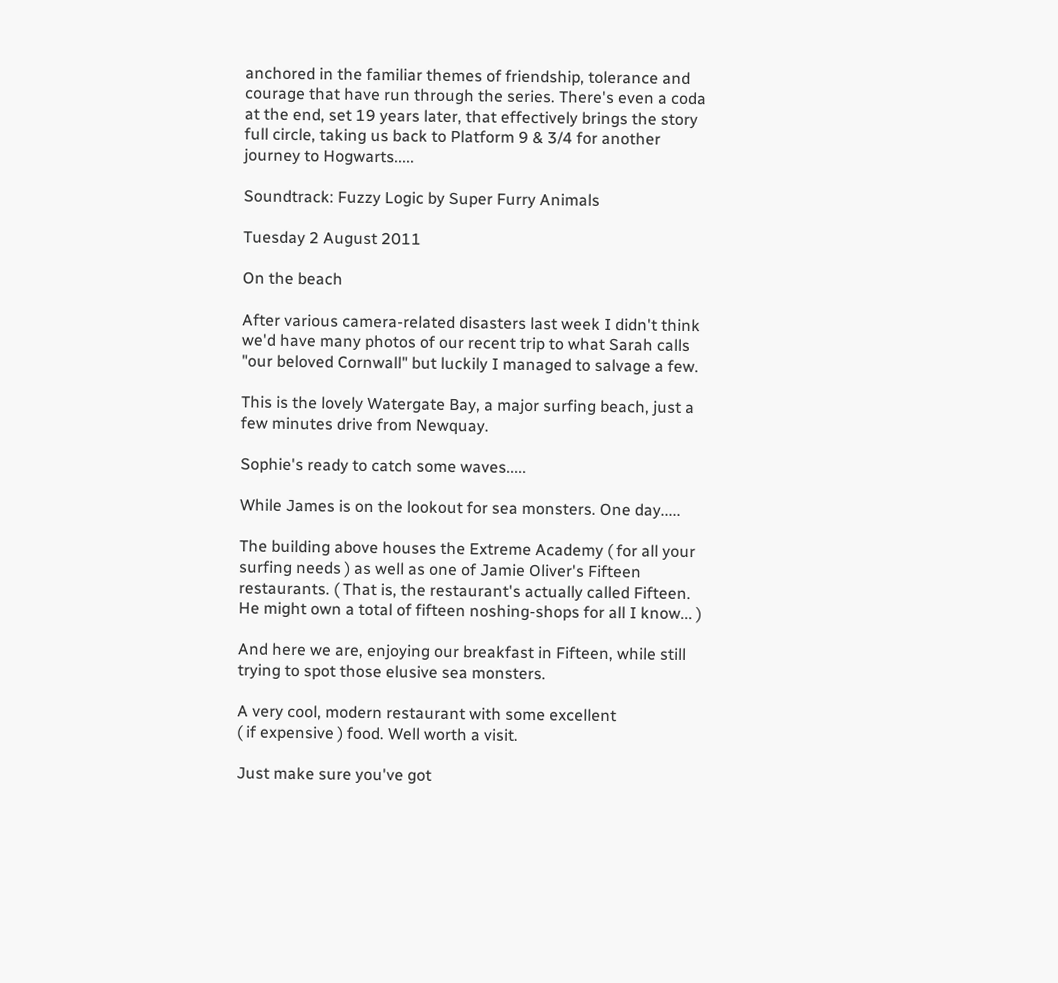anchored in the familiar themes of friendship, tolerance and courage that have run through the series. There's even a coda at the end, set 19 years later, that effectively brings the story full circle, taking us back to Platform 9 & 3/4 for another journey to Hogwarts.....

Soundtrack: Fuzzy Logic by Super Furry Animals

Tuesday 2 August 2011

On the beach

After various camera-related disasters last week I didn't think we'd have many photos of our recent trip to what Sarah calls "our beloved Cornwall" but luckily I managed to salvage a few.

This is the lovely Watergate Bay, a major surfing beach, just a few minutes drive from Newquay.

Sophie's ready to catch some waves.....

While James is on the lookout for sea monsters. One day.....

The building above houses the Extreme Academy ( for all your surfing needs ) as well as one of Jamie Oliver's Fifteen restaurants. ( That is, the restaurant's actually called Fifteen. He might own a total of fifteen noshing-shops for all I know... )

And here we are, enjoying our breakfast in Fifteen, while still trying to spot those elusive sea monsters.

A very cool, modern restaurant with some excellent
( if expensive ) food. Well worth a visit.

Just make sure you've got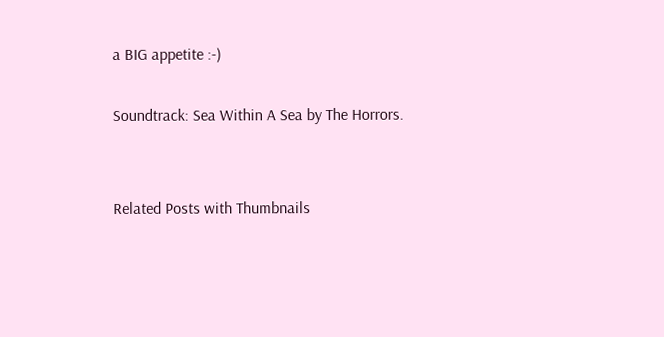a BIG appetite :-)

Soundtrack: Sea Within A Sea by The Horrors.


Related Posts with Thumbnails